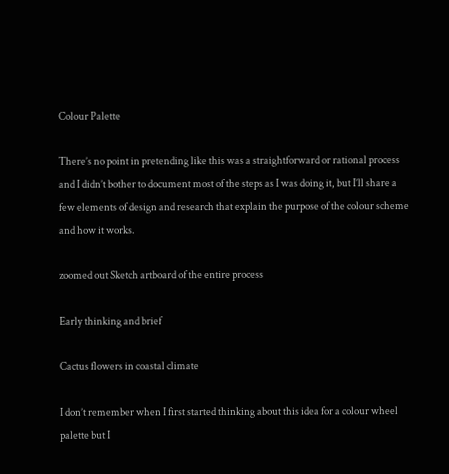Colour Palette

There’s no point in pretending like this was a straightforward or rational process and I didn’t bother to document most of the steps as I was doing it, but I’ll share a few elements of design and research that explain the purpose of the colour scheme and how it works.

zoomed out Sketch artboard of the entire process

Early thinking and brief

Cactus flowers in coastal climate

I don’t remember when I first started thinking about this idea for a colour wheel palette but I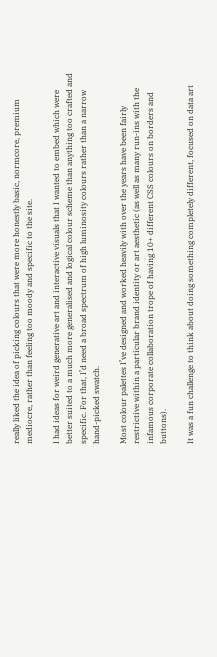really liked the idea of picking colours that were more honestly basic, normcore, premium mediocre, rather than feeling too moody and specific to the site.

I had ideas for weird generative art and interactive visuals that I wanted to embed which were better suited to a much more generalised and logical colour scheme than anything too crafted and specific. For that, I’d need a broad spectrum of high luminosity colours rather than a narrow hand-picked swatch.

Most colour palettes I’ve designed and worked heavily with over the years have been fairly restrictive within a particular brand identity or art aesthetic (as well as many run-ins with the infamous corporate collaboration trope of having 10+ different CSS colours on borders and buttons).

It was a fun challenge to think about doing something completely different, focused on data art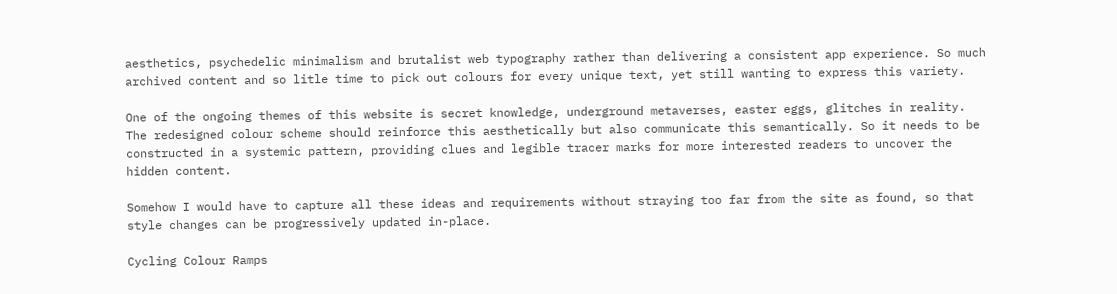aesthetics, psychedelic minimalism and brutalist web typography rather than delivering a consistent app experience. So much archived content and so litle time to pick out colours for every unique text, yet still wanting to express this variety.

One of the ongoing themes of this website is secret knowledge, underground metaverses, easter eggs, glitches in reality. The redesigned colour scheme should reinforce this aesthetically but also communicate this semantically. So it needs to be constructed in a systemic pattern, providing clues and legible tracer marks for more interested readers to uncover the hidden content.

Somehow I would have to capture all these ideas and requirements without straying too far from the site as found, so that style changes can be progressively updated in-place.

Cycling Colour Ramps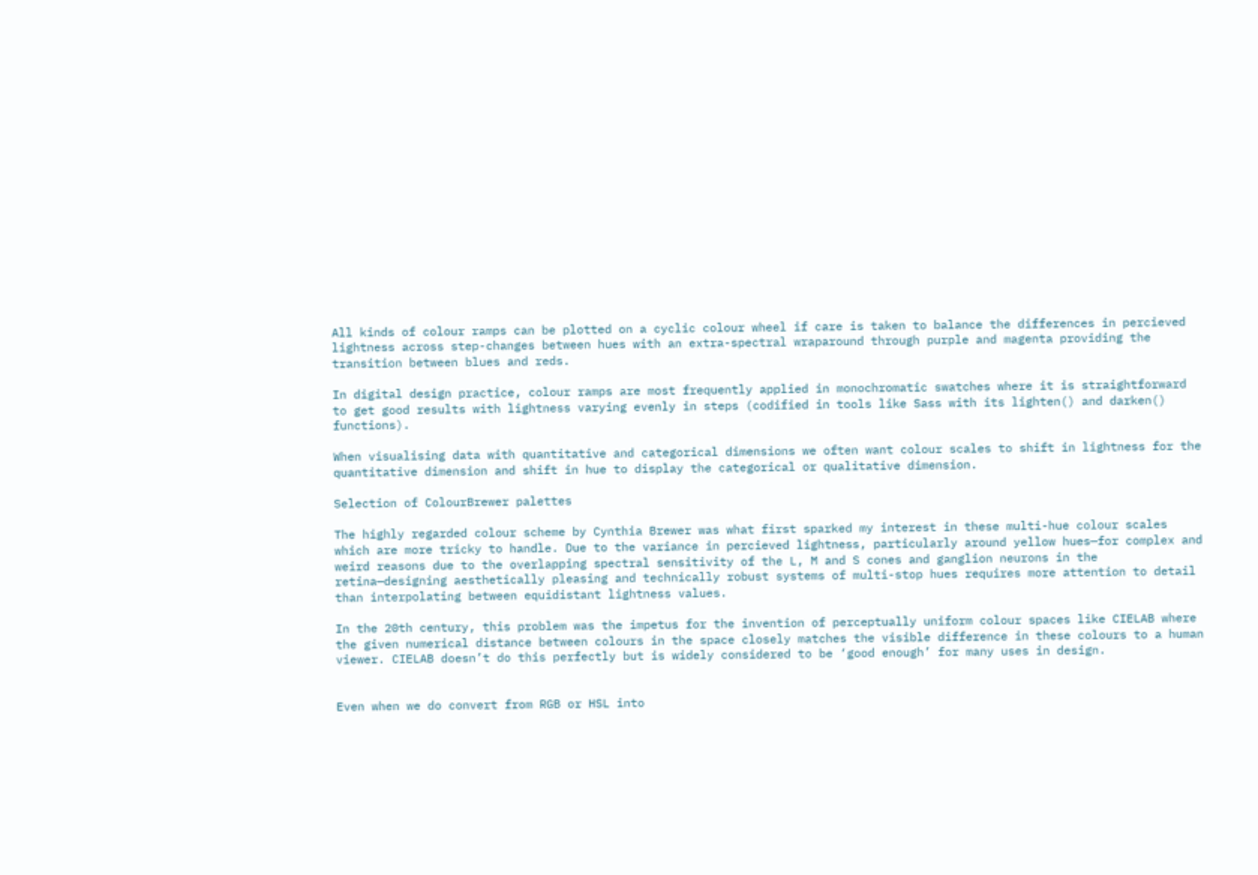All kinds of colour ramps can be plotted on a cyclic colour wheel if care is taken to balance the differences in percieved lightness across step-changes between hues with an extra-spectral wraparound through purple and magenta providing the transition between blues and reds.

In digital design practice, colour ramps are most frequently applied in monochromatic swatches where it is straightforward to get good results with lightness varying evenly in steps (codified in tools like Sass with its lighten() and darken() functions).

When visualising data with quantitative and categorical dimensions we often want colour scales to shift in lightness for the quantitative dimension and shift in hue to display the categorical or qualitative dimension.

Selection of ColourBrewer palettes

The highly regarded colour scheme by Cynthia Brewer was what first sparked my interest in these multi-hue colour scales which are more tricky to handle. Due to the variance in percieved lightness, particularly around yellow hues—for complex and weird reasons due to the overlapping spectral sensitivity of the L, M and S cones and ganglion neurons in the retina—designing aesthetically pleasing and technically robust systems of multi-stop hues requires more attention to detail than interpolating between equidistant lightness values.

In the 20th century, this problem was the impetus for the invention of perceptually uniform colour spaces like CIELAB where the given numerical distance between colours in the space closely matches the visible difference in these colours to a human viewer. CIELAB doesn’t do this perfectly but is widely considered to be ‘good enough’ for many uses in design.


Even when we do convert from RGB or HSL into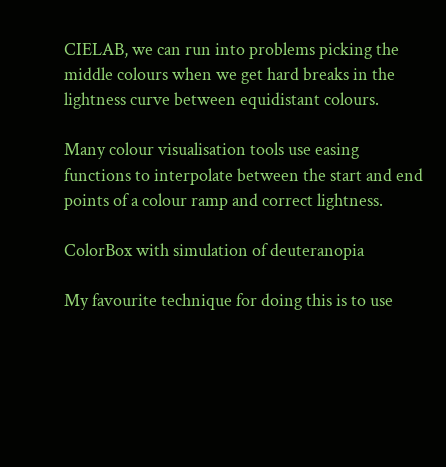CIELAB, we can run into problems picking the middle colours when we get hard breaks in the lightness curve between equidistant colours.

Many colour visualisation tools use easing functions to interpolate between the start and end points of a colour ramp and correct lightness.

ColorBox with simulation of deuteranopia

My favourite technique for doing this is to use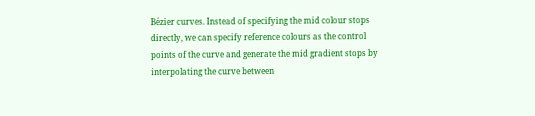Bézier curves. Instead of specifying the mid colour stops directly, we can specify reference colours as the control points of the curve and generate the mid gradient stops by interpolating the curve between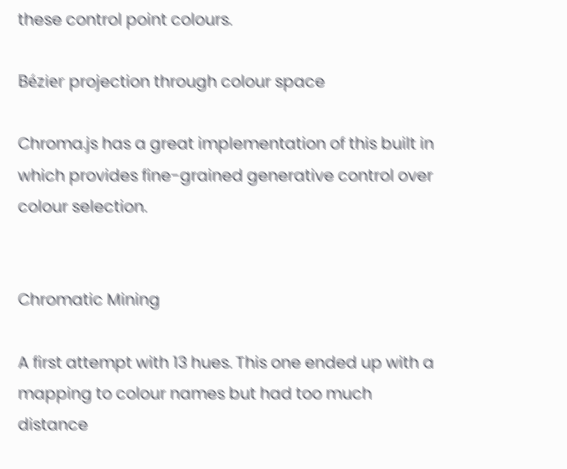these control point colours.

Bézier projection through colour space

Chroma.js has a great implementation of this built in which provides fine-grained generative control over colour selection.


Chromatic Mining

A first attempt with 13 hues. This one ended up with a mapping to colour names but had too much distance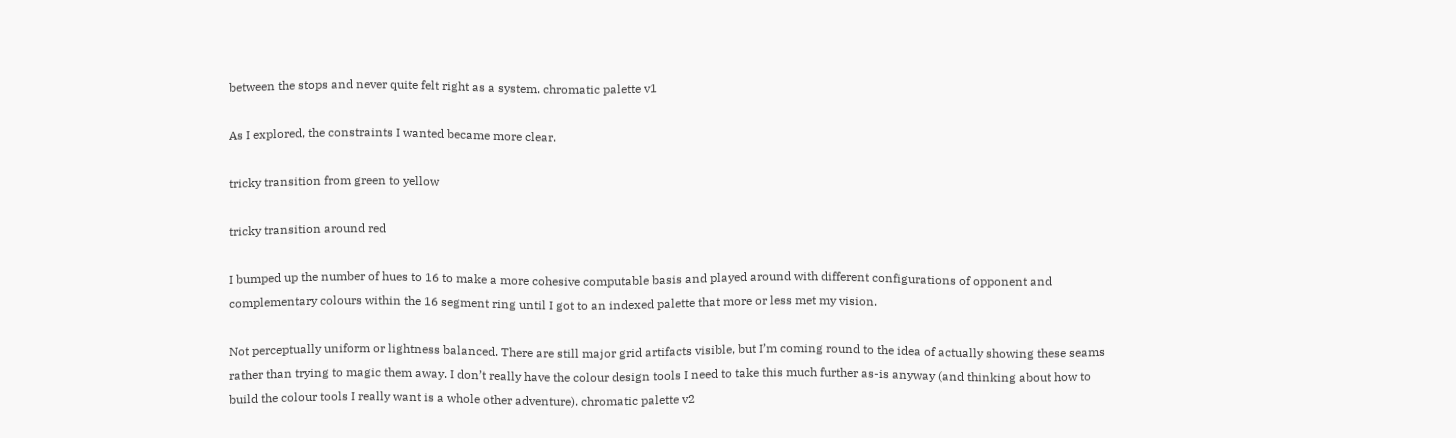between the stops and never quite felt right as a system. chromatic palette v1

As I explored, the constraints I wanted became more clear.

tricky transition from green to yellow

tricky transition around red

I bumped up the number of hues to 16 to make a more cohesive computable basis and played around with different configurations of opponent and complementary colours within the 16 segment ring until I got to an indexed palette that more or less met my vision.

Not perceptually uniform or lightness balanced. There are still major grid artifacts visible, but I’m coming round to the idea of actually showing these seams rather than trying to magic them away. I don’t really have the colour design tools I need to take this much further as-is anyway (and thinking about how to build the colour tools I really want is a whole other adventure). chromatic palette v2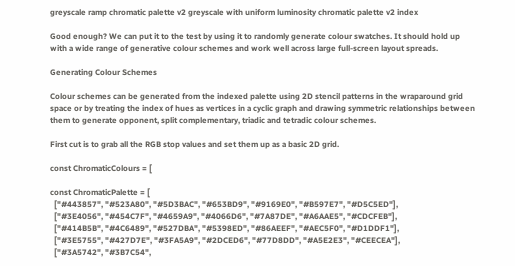greyscale ramp chromatic palette v2 greyscale with uniform luminosity chromatic palette v2 index

Good enough? We can put it to the test by using it to randomly generate colour swatches. It should hold up with a wide range of generative colour schemes and work well across large full-screen layout spreads.

Generating Colour Schemes

Colour schemes can be generated from the indexed palette using 2D stencil patterns in the wraparound grid space or by treating the index of hues as vertices in a cyclic graph and drawing symmetric relationships between them to generate opponent, split complementary, triadic and tetradic colour schemes.

First cut is to grab all the RGB stop values and set them up as a basic 2D grid.

const ChromaticColours = [

const ChromaticPalette = [
  ["#443857", "#523A80", "#5D3BAC", "#653BD9", "#9169E0", "#B597E7", "#D5C5ED"],
  ["#3E4056", "#454C7F", "#4659A9", "#4066D6", "#7A87DE", "#A6AAE5", "#CDCFEB"],
  ["#414B5B", "#4C6489", "#527DBA", "#5398ED", "#86AEEF", "#AEC5F0", "#D1DDF1"],
  ["#3E5755", "#427D7E", "#3FA5A9", "#2DCED6", "#77D8DD", "#A5E2E3", "#CEECEA"],
  ["#3A5742", "#3B7C54",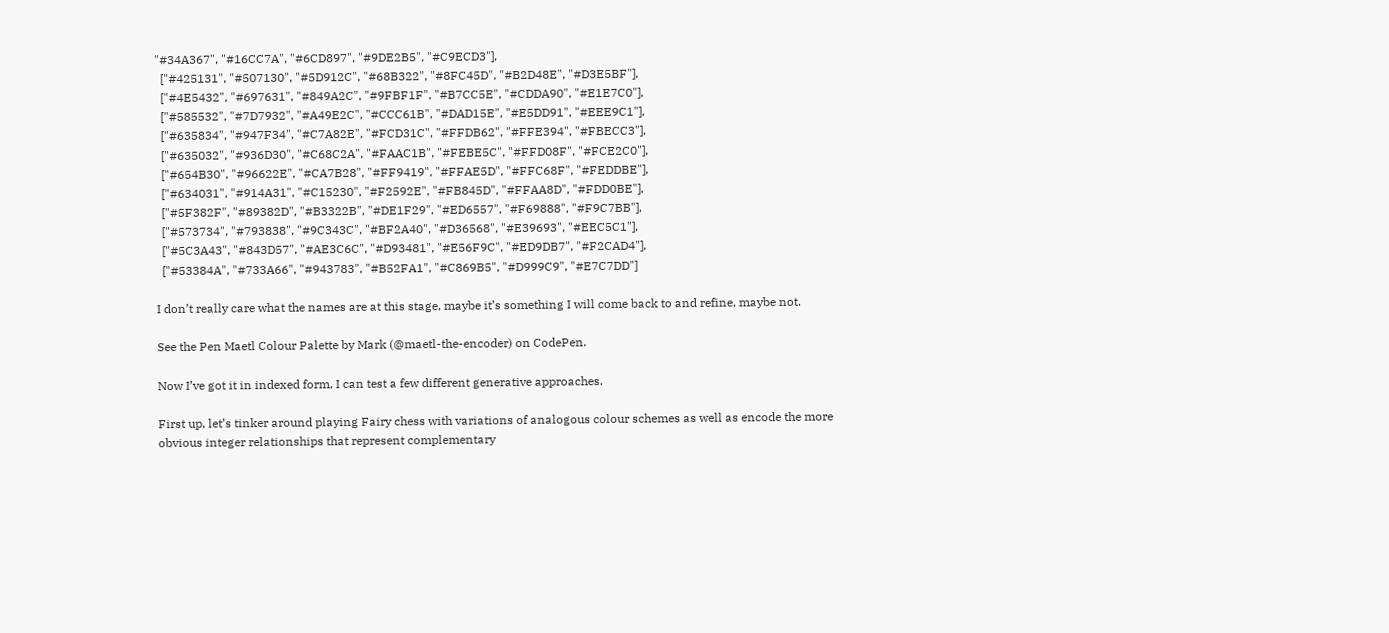"#34A367", "#16CC7A", "#6CD897", "#9DE2B5", "#C9ECD3"],
  ["#425131", "#507130", "#5D912C", "#68B322", "#8FC45D", "#B2D48E", "#D3E5BF"],
  ["#4E5432", "#697631", "#849A2C", "#9FBF1F", "#B7CC5E", "#CDDA90", "#E1E7C0"],
  ["#585532", "#7D7932", "#A49E2C", "#CCC61B", "#DAD15E", "#E5DD91", "#EEE9C1"],
  ["#635834", "#947F34", "#C7A82E", "#FCD31C", "#FFDB62", "#FFE394", "#FBECC3"],
  ["#635032", "#936D30", "#C68C2A", "#FAAC1B", "#FEBE5C", "#FFD08F", "#FCE2C0"],
  ["#654B30", "#96622E", "#CA7B28", "#FF9419", "#FFAE5D", "#FFC68F", "#FEDDBE"],
  ["#634031", "#914A31", "#C15230", "#F2592E", "#FB845D", "#FFAA8D", "#FDD0BE"],
  ["#5F382F", "#89382D", "#B3322B", "#DE1F29", "#ED6557", "#F69888", "#F9C7BB"],
  ["#573734", "#793838", "#9C343C", "#BF2A40", "#D36568", "#E39693", "#EEC5C1"],
  ["#5C3A43", "#843D57", "#AE3C6C", "#D93481", "#E56F9C", "#ED9DB7", "#F2CAD4"],
  ["#53384A", "#733A66", "#943783", "#B52FA1", "#C869B5", "#D999C9", "#E7C7DD"]

I don’t really care what the names are at this stage, maybe it’s something I will come back to and refine, maybe not.

See the Pen Maetl Colour Palette by Mark (@maetl-the-encoder) on CodePen.

Now I’ve got it in indexed form, I can test a few different generative approaches.

First up, let’s tinker around playing Fairy chess with variations of analogous colour schemes as well as encode the more obvious integer relationships that represent complementary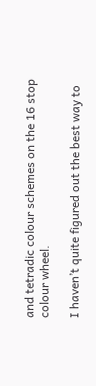and tetradic colour schemes on the 16 stop colour wheel.

I haven’t quite figured out the best way to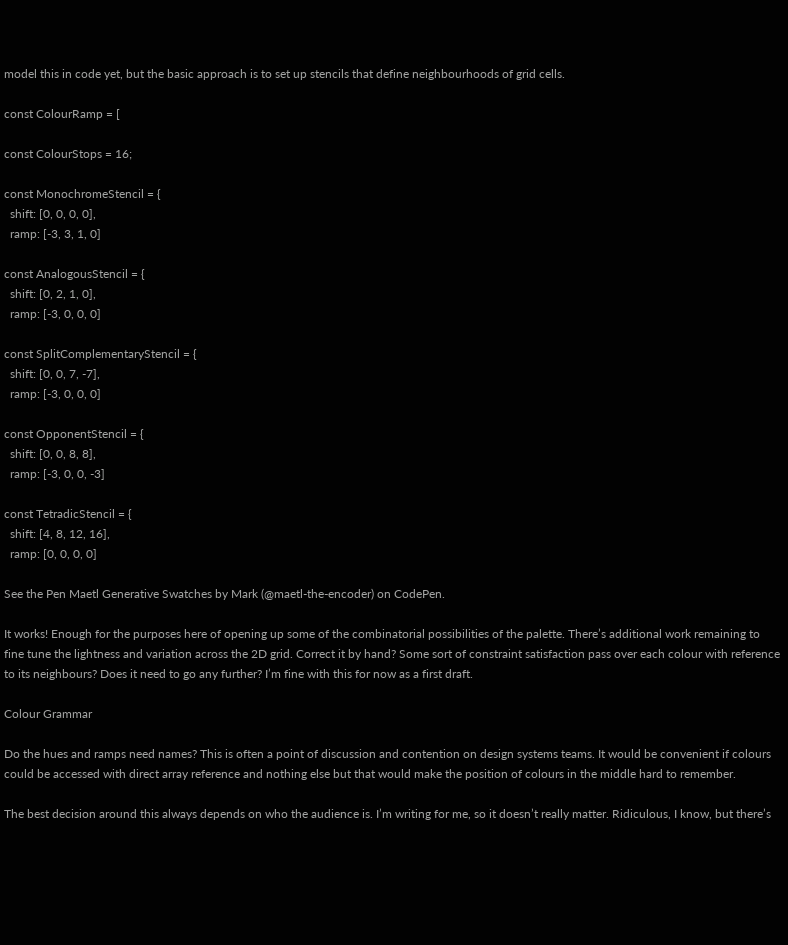model this in code yet, but the basic approach is to set up stencils that define neighbourhoods of grid cells.

const ColourRamp = [

const ColourStops = 16;

const MonochromeStencil = {
  shift: [0, 0, 0, 0],
  ramp: [-3, 3, 1, 0]

const AnalogousStencil = {
  shift: [0, 2, 1, 0],
  ramp: [-3, 0, 0, 0]

const SplitComplementaryStencil = {
  shift: [0, 0, 7, -7],
  ramp: [-3, 0, 0, 0]

const OpponentStencil = {
  shift: [0, 0, 8, 8],
  ramp: [-3, 0, 0, -3]

const TetradicStencil = {
  shift: [4, 8, 12, 16],
  ramp: [0, 0, 0, 0]

See the Pen Maetl Generative Swatches by Mark (@maetl-the-encoder) on CodePen.

It works! Enough for the purposes here of opening up some of the combinatorial possibilities of the palette. There’s additional work remaining to fine tune the lightness and variation across the 2D grid. Correct it by hand? Some sort of constraint satisfaction pass over each colour with reference to its neighbours? Does it need to go any further? I’m fine with this for now as a first draft.

Colour Grammar

Do the hues and ramps need names? This is often a point of discussion and contention on design systems teams. It would be convenient if colours could be accessed with direct array reference and nothing else but that would make the position of colours in the middle hard to remember.

The best decision around this always depends on who the audience is. I’m writing for me, so it doesn’t really matter. Ridiculous, I know, but there’s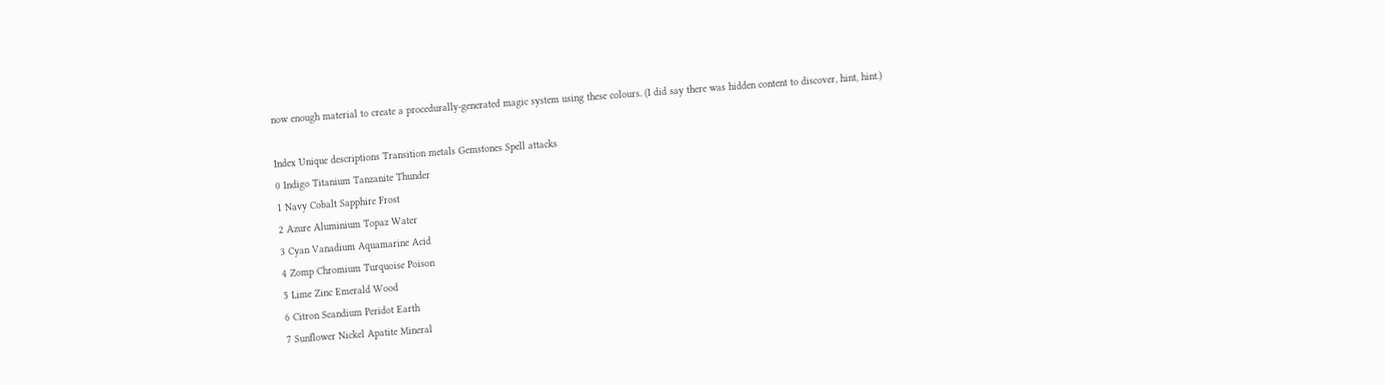now enough material to create a procedurally-generated magic system using these colours. (I did say there was hidden content to discover, hint, hint.)

Index Unique descriptions Transition metals Gemstones Spell attacks
0 Indigo Titanium Tanzanite Thunder
1 Navy Cobalt Sapphire Frost
2 Azure Aluminium Topaz Water
3 Cyan Vanadium Aquamarine Acid
4 Zomp Chromium Turquoise Poison
5 Lime Zinc Emerald Wood
6 Citron Scandium Peridot Earth
7 Sunflower Nickel Apatite Mineral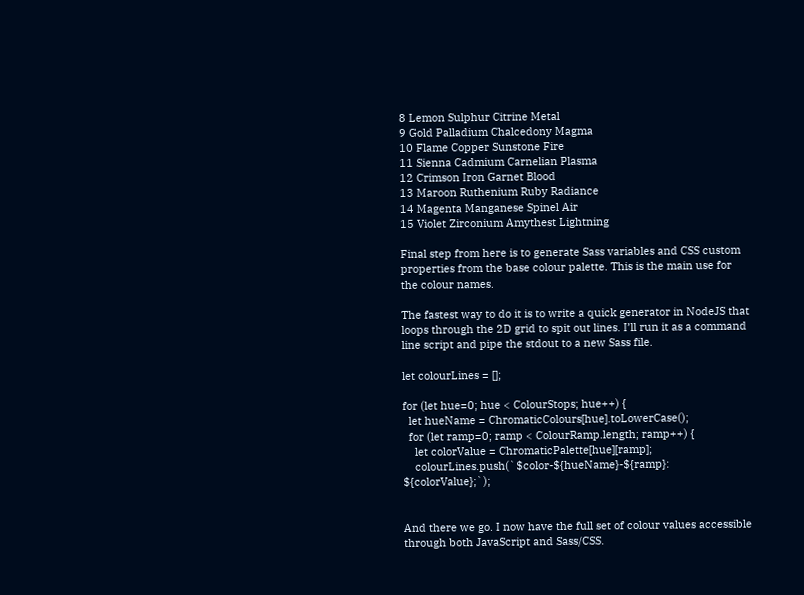8 Lemon Sulphur Citrine Metal
9 Gold Palladium Chalcedony Magma
10 Flame Copper Sunstone Fire
11 Sienna Cadmium Carnelian Plasma
12 Crimson Iron Garnet Blood
13 Maroon Ruthenium Ruby Radiance
14 Magenta Manganese Spinel Air
15 Violet Zirconium Amythest Lightning

Final step from here is to generate Sass variables and CSS custom properties from the base colour palette. This is the main use for the colour names.

The fastest way to do it is to write a quick generator in NodeJS that loops through the 2D grid to spit out lines. I’ll run it as a command line script and pipe the stdout to a new Sass file.

let colourLines = [];

for (let hue=0; hue < ColourStops; hue++) {
  let hueName = ChromaticColours[hue].toLowerCase();
  for (let ramp=0; ramp < ColourRamp.length; ramp++) {
    let colorValue = ChromaticPalette[hue][ramp];
    colourLines.push(`$color-${hueName}-${ramp}: ${colorValue};`);


And there we go. I now have the full set of colour values accessible through both JavaScript and Sass/CSS.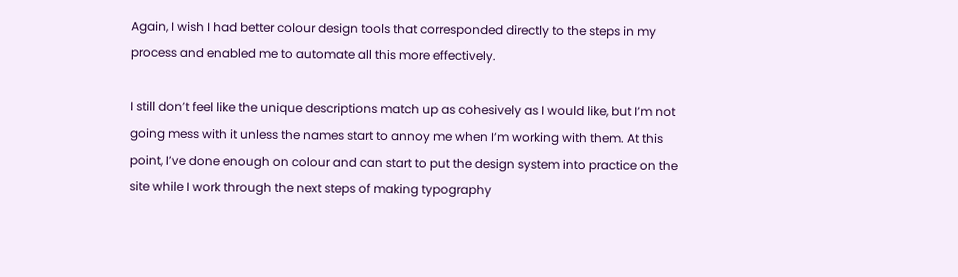Again, I wish I had better colour design tools that corresponded directly to the steps in my process and enabled me to automate all this more effectively.

I still don’t feel like the unique descriptions match up as cohesively as I would like, but I’m not going mess with it unless the names start to annoy me when I’m working with them. At this point, I’ve done enough on colour and can start to put the design system into practice on the site while I work through the next steps of making typography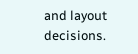and layout decisions.